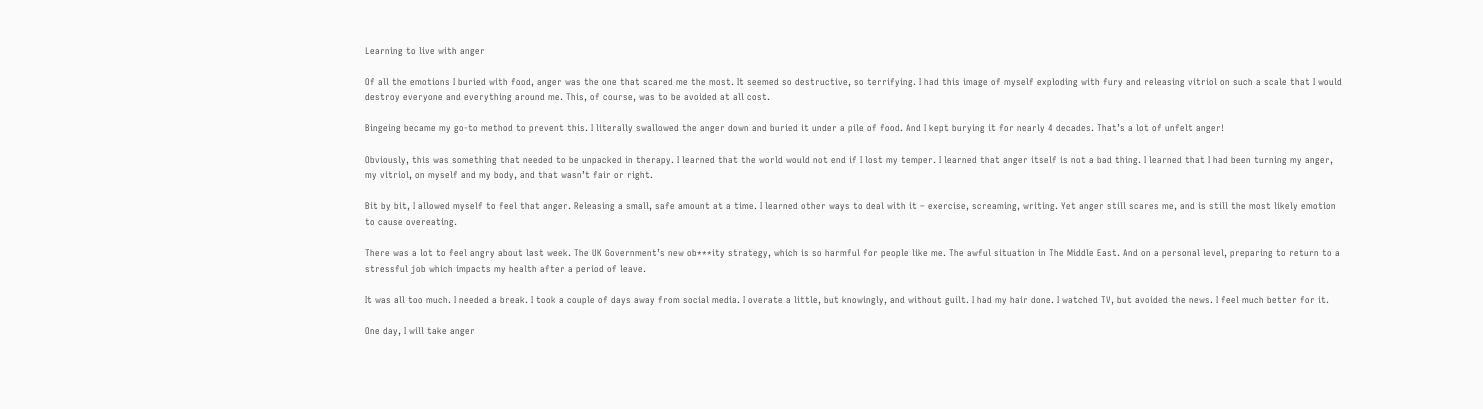Learning to live with anger

Of all the emotions I buried with food, anger was the one that scared me the most. It seemed so destructive, so terrifying. I had this image of myself exploding with fury and releasing vitriol on such a scale that I would destroy everyone and everything around me. This, of course, was to be avoided at all cost.

Bingeing became my go-to method to prevent this. I literally swallowed the anger down and buried it under a pile of food. And I kept burying it for nearly 4 decades. That’s a lot of unfelt anger!

Obviously, this was something that needed to be unpacked in therapy. I learned that the world would not end if I lost my temper. I learned that anger itself is not a bad thing. I learned that I had been turning my anger, my vitriol, on myself and my body, and that wasn’t fair or right.

Bit by bit, I allowed myself to feel that anger. Releasing a small, safe amount at a time. I learned other ways to deal with it – exercise, screaming, writing. Yet anger still scares me, and is still the most likely emotion to cause overeating.

There was a lot to feel angry about last week. The UK Government’s new ob***ity strategy, which is so harmful for people like me. The awful situation in The Middle East. And on a personal level, preparing to return to a stressful job which impacts my health after a period of leave.

It was all too much. I needed a break. I took a couple of days away from social media. I overate a little, but knowingly, and without guilt. I had my hair done. I watched TV, but avoided the news. I feel much better for it.

One day, I will take anger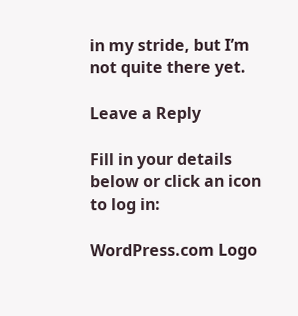in my stride, but I’m not quite there yet.

Leave a Reply

Fill in your details below or click an icon to log in:

WordPress.com Logo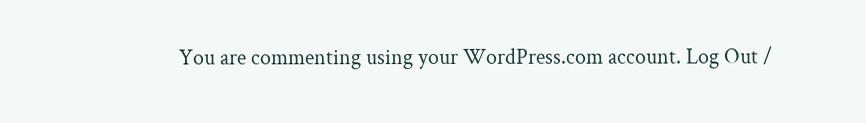You are commenting using your WordPress.com account. Log Out /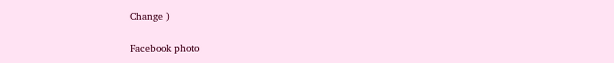Change )

Facebook photo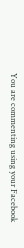You are commenting using your Facebook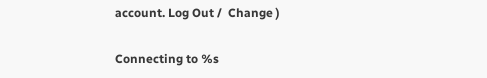account. Log Out /  Change )

Connecting to %s